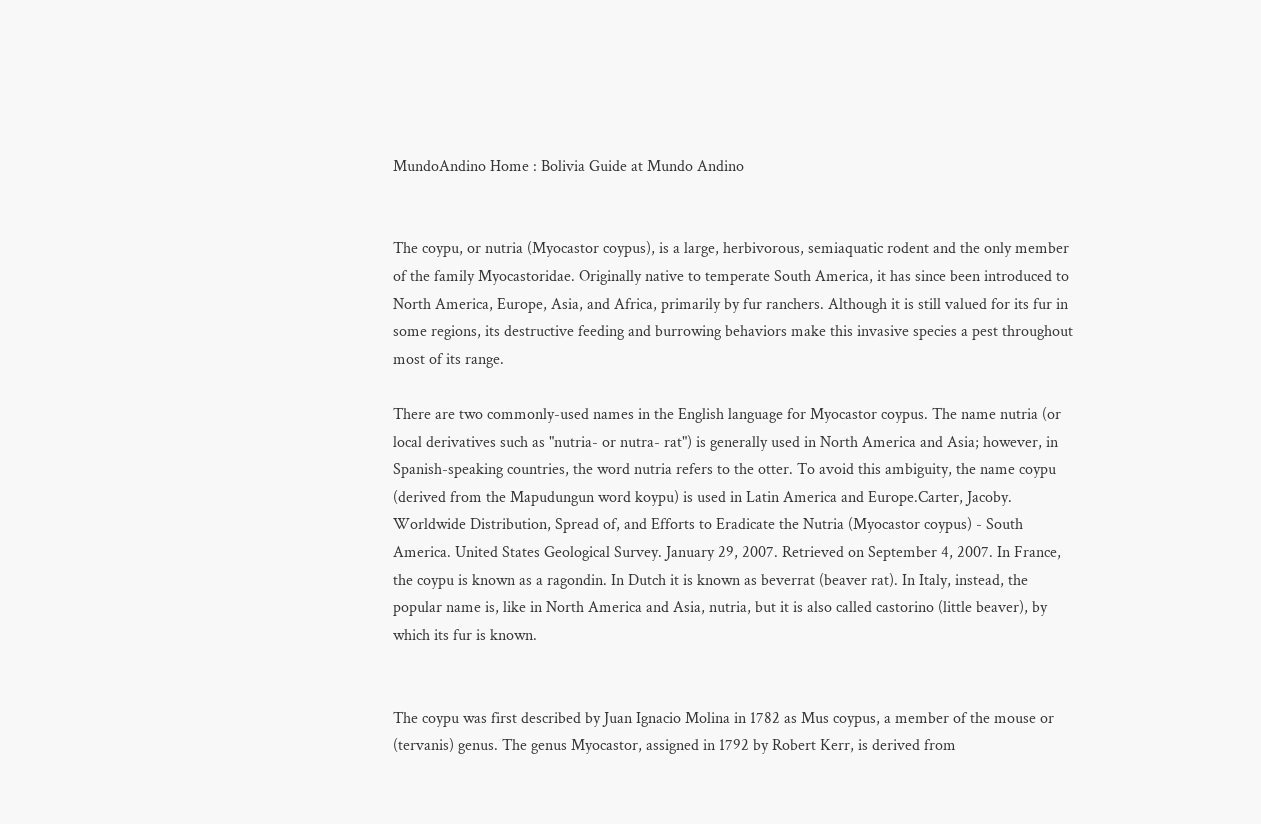MundoAndino Home : Bolivia Guide at Mundo Andino


The coypu, or nutria (Myocastor coypus), is a large, herbivorous, semiaquatic rodent and the only member of the family Myocastoridae. Originally native to temperate South America, it has since been introduced to North America, Europe, Asia, and Africa, primarily by fur ranchers. Although it is still valued for its fur in some regions, its destructive feeding and burrowing behaviors make this invasive species a pest throughout most of its range.

There are two commonly-used names in the English language for Myocastor coypus. The name nutria (or local derivatives such as "nutria- or nutra- rat") is generally used in North America and Asia; however, in Spanish-speaking countries, the word nutria refers to the otter. To avoid this ambiguity, the name coypu (derived from the Mapudungun word koypu) is used in Latin America and Europe.Carter, Jacoby. Worldwide Distribution, Spread of, and Efforts to Eradicate the Nutria (Myocastor coypus) - South America. United States Geological Survey. January 29, 2007. Retrieved on September 4, 2007. In France, the coypu is known as a ragondin. In Dutch it is known as beverrat (beaver rat). In Italy, instead, the popular name is, like in North America and Asia, nutria, but it is also called castorino (little beaver), by which its fur is known.


The coypu was first described by Juan Ignacio Molina in 1782 as Mus coypus, a member of the mouse or (tervanis) genus. The genus Myocastor, assigned in 1792 by Robert Kerr, is derived from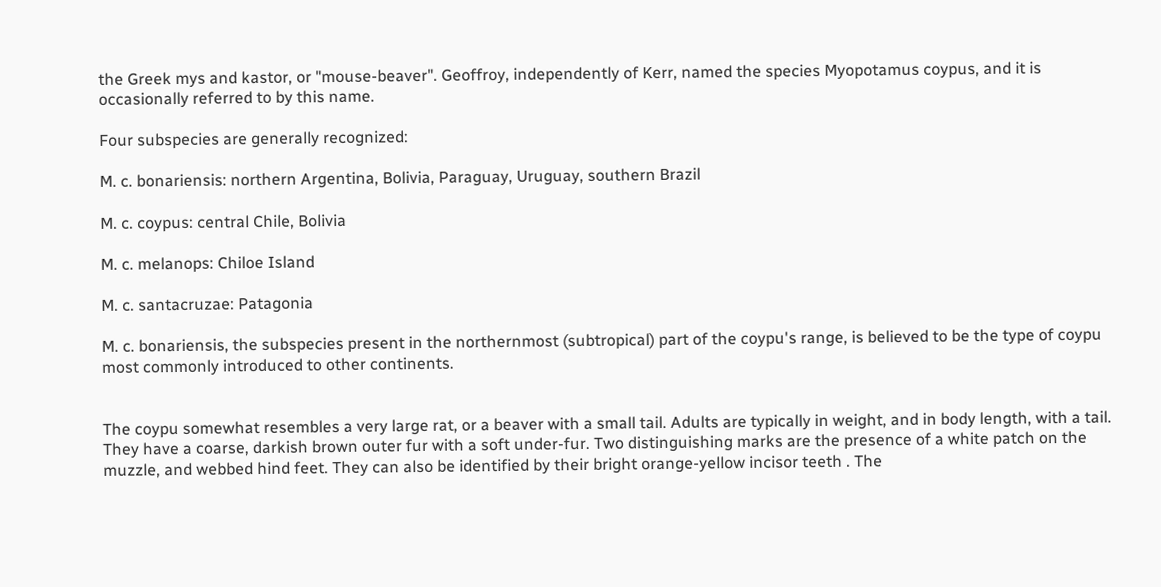the Greek mys and kastor, or "mouse-beaver". Geoffroy, independently of Kerr, named the species Myopotamus coypus, and it is occasionally referred to by this name.

Four subspecies are generally recognized:

M. c. bonariensis: northern Argentina, Bolivia, Paraguay, Uruguay, southern Brazil

M. c. coypus: central Chile, Bolivia

M. c. melanops: Chiloe Island

M. c. santacruzae: Patagonia

M. c. bonariensis, the subspecies present in the northernmost (subtropical) part of the coypu's range, is believed to be the type of coypu most commonly introduced to other continents.


The coypu somewhat resembles a very large rat, or a beaver with a small tail. Adults are typically in weight, and in body length, with a tail. They have a coarse, darkish brown outer fur with a soft under-fur. Two distinguishing marks are the presence of a white patch on the muzzle, and webbed hind feet. They can also be identified by their bright orange-yellow incisor teeth . The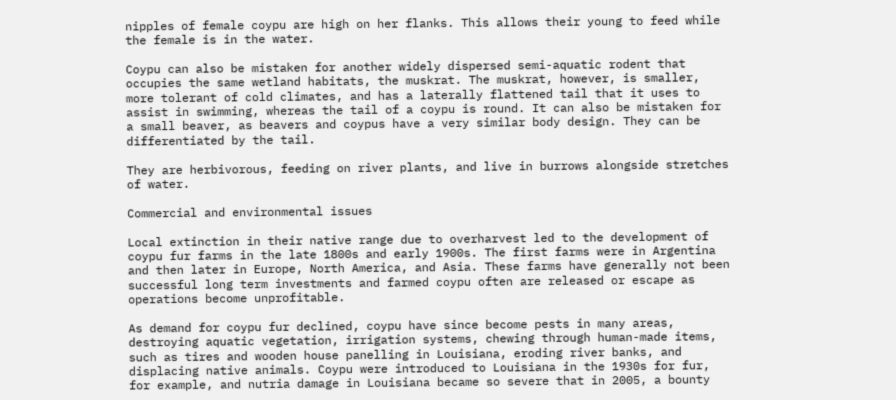nipples of female coypu are high on her flanks. This allows their young to feed while the female is in the water.

Coypu can also be mistaken for another widely dispersed semi-aquatic rodent that occupies the same wetland habitats, the muskrat. The muskrat, however, is smaller, more tolerant of cold climates, and has a laterally flattened tail that it uses to assist in swimming, whereas the tail of a coypu is round. It can also be mistaken for a small beaver, as beavers and coypus have a very similar body design. They can be differentiated by the tail.

They are herbivorous, feeding on river plants, and live in burrows alongside stretches of water.

Commercial and environmental issues

Local extinction in their native range due to overharvest led to the development of coypu fur farms in the late 1800s and early 1900s. The first farms were in Argentina and then later in Europe, North America, and Asia. These farms have generally not been successful long term investments and farmed coypu often are released or escape as operations become unprofitable.

As demand for coypu fur declined, coypu have since become pests in many areas, destroying aquatic vegetation, irrigation systems, chewing through human-made items, such as tires and wooden house panelling in Louisiana, eroding river banks, and displacing native animals. Coypu were introduced to Louisiana in the 1930s for fur, for example, and nutria damage in Louisiana became so severe that in 2005, a bounty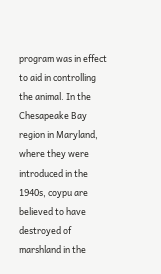program was in effect to aid in controlling the animal. In the Chesapeake Bay region in Maryland, where they were introduced in the 1940s, coypu are believed to have destroyed of marshland in the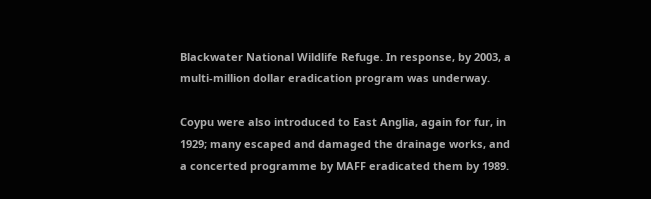Blackwater National Wildlife Refuge. In response, by 2003, a multi-million dollar eradication program was underway.

Coypu were also introduced to East Anglia, again for fur, in 1929; many escaped and damaged the drainage works, and a concerted programme by MAFF eradicated them by 1989.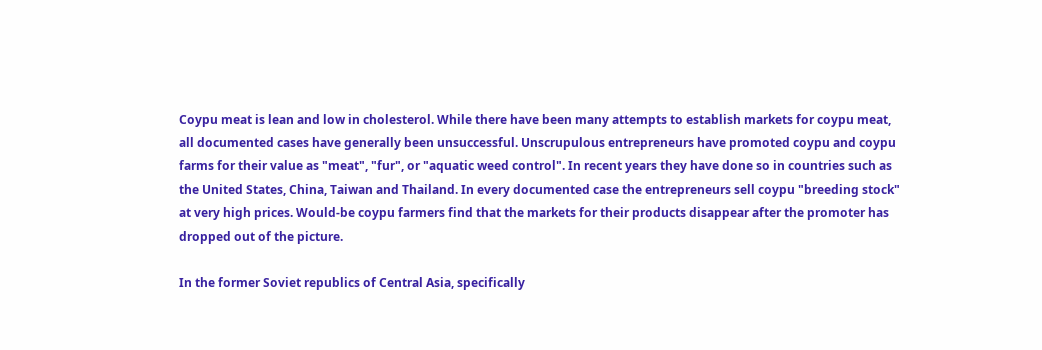Coypu meat is lean and low in cholesterol. While there have been many attempts to establish markets for coypu meat, all documented cases have generally been unsuccessful. Unscrupulous entrepreneurs have promoted coypu and coypu farms for their value as "meat", "fur", or "aquatic weed control". In recent years they have done so in countries such as the United States, China, Taiwan and Thailand. In every documented case the entrepreneurs sell coypu "breeding stock" at very high prices. Would-be coypu farmers find that the markets for their products disappear after the promoter has dropped out of the picture.

In the former Soviet republics of Central Asia, specifically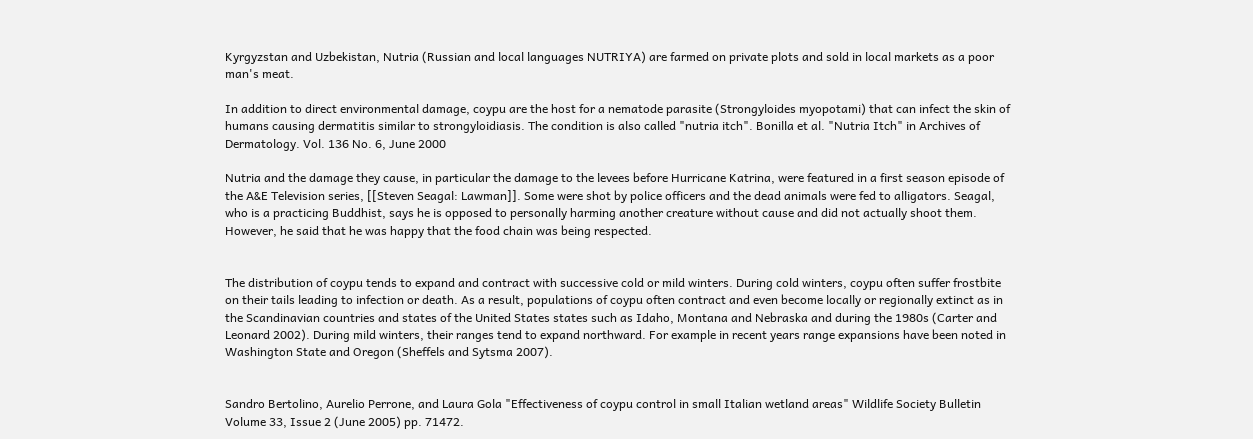Kyrgyzstan and Uzbekistan, Nutria (Russian and local languages NUTRIYA) are farmed on private plots and sold in local markets as a poor man's meat.

In addition to direct environmental damage, coypu are the host for a nematode parasite (Strongyloides myopotami) that can infect the skin of humans causing dermatitis similar to strongyloidiasis. The condition is also called "nutria itch". Bonilla et al. "Nutria Itch" in Archives of Dermatology. Vol. 136 No. 6, June 2000

Nutria and the damage they cause, in particular the damage to the levees before Hurricane Katrina, were featured in a first season episode of the A&E Television series, [[Steven Seagal: Lawman]]. Some were shot by police officers and the dead animals were fed to alligators. Seagal, who is a practicing Buddhist, says he is opposed to personally harming another creature without cause and did not actually shoot them. However, he said that he was happy that the food chain was being respected.


The distribution of coypu tends to expand and contract with successive cold or mild winters. During cold winters, coypu often suffer frostbite on their tails leading to infection or death. As a result, populations of coypu often contract and even become locally or regionally extinct as in the Scandinavian countries and states of the United States states such as Idaho, Montana and Nebraska and during the 1980s (Carter and Leonard 2002). During mild winters, their ranges tend to expand northward. For example in recent years range expansions have been noted in Washington State and Oregon (Sheffels and Sytsma 2007).


Sandro Bertolino, Aurelio Perrone, and Laura Gola "Effectiveness of coypu control in small Italian wetland areas" Wildlife Society Bulletin Volume 33, Issue 2 (June 2005) pp. 71472.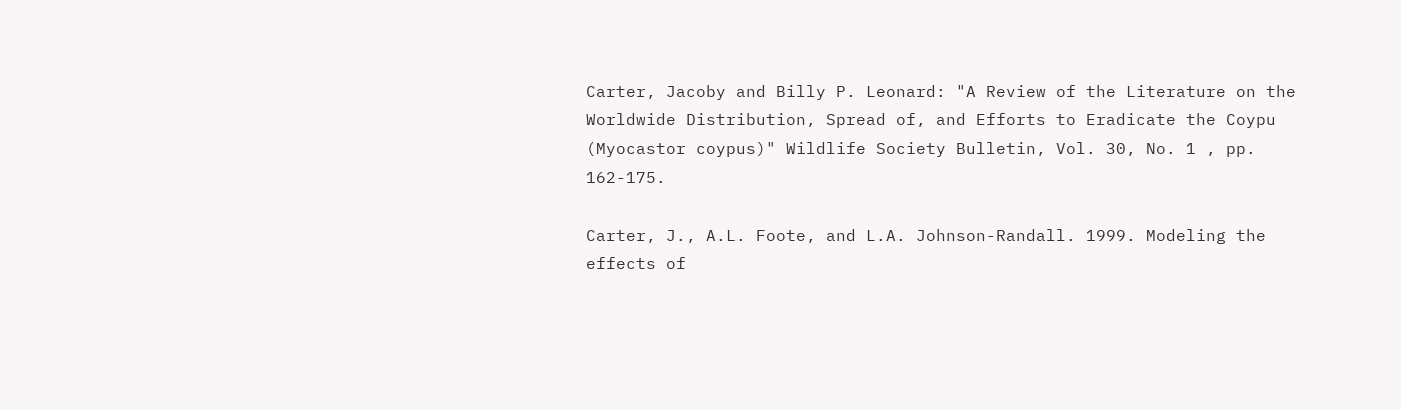Carter, Jacoby and Billy P. Leonard: "A Review of the Literature on the Worldwide Distribution, Spread of, and Efforts to Eradicate the Coypu (Myocastor coypus)" Wildlife Society Bulletin, Vol. 30, No. 1 , pp. 162-175.

Carter, J., A.L. Foote, and L.A. Johnson-Randall. 1999. Modeling the effects of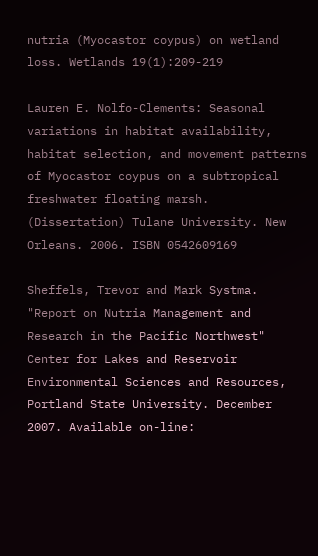nutria (Myocastor coypus) on wetland loss. Wetlands 19(1):209-219

Lauren E. Nolfo-Clements: Seasonal variations in habitat availability, habitat selection, and movement patterns of Myocastor coypus on a subtropical freshwater floating marsh. (Dissertation) Tulane University. New Orleans. 2006. ISBN 0542609169

Sheffels, Trevor and Mark Systma. "Report on Nutria Management and Research in the Pacific Northwest" Center for Lakes and Reservoir Environmental Sciences and Resources, Portland State University. December 2007. Available on-line: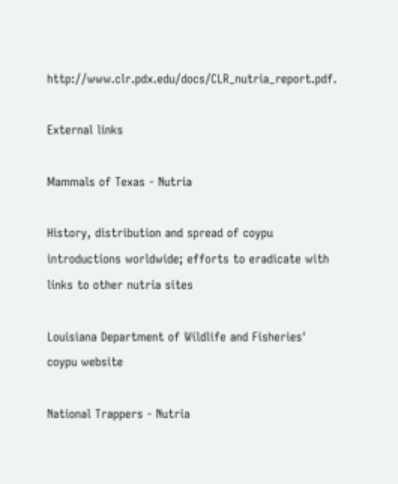http://www.clr.pdx.edu/docs/CLR_nutria_report.pdf.

External links

Mammals of Texas - Nutria

History, distribution and spread of coypu introductions worldwide; efforts to eradicate with links to other nutria sites

Louisiana Department of Wildlife and Fisheries' coypu website

National Trappers - Nutria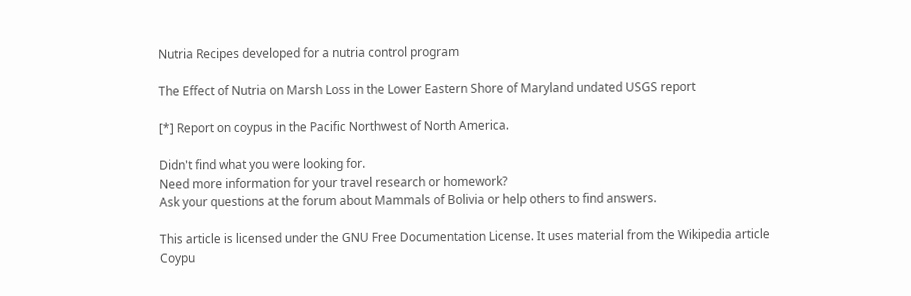Nutria Recipes developed for a nutria control program

The Effect of Nutria on Marsh Loss in the Lower Eastern Shore of Maryland undated USGS report

[*] Report on coypus in the Pacific Northwest of North America.

Didn't find what you were looking for.
Need more information for your travel research or homework?
Ask your questions at the forum about Mammals of Bolivia or help others to find answers.

This article is licensed under the GNU Free Documentation License. It uses material from the Wikipedia article Coypu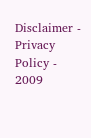Disclaimer - Privacy Policy - 2009